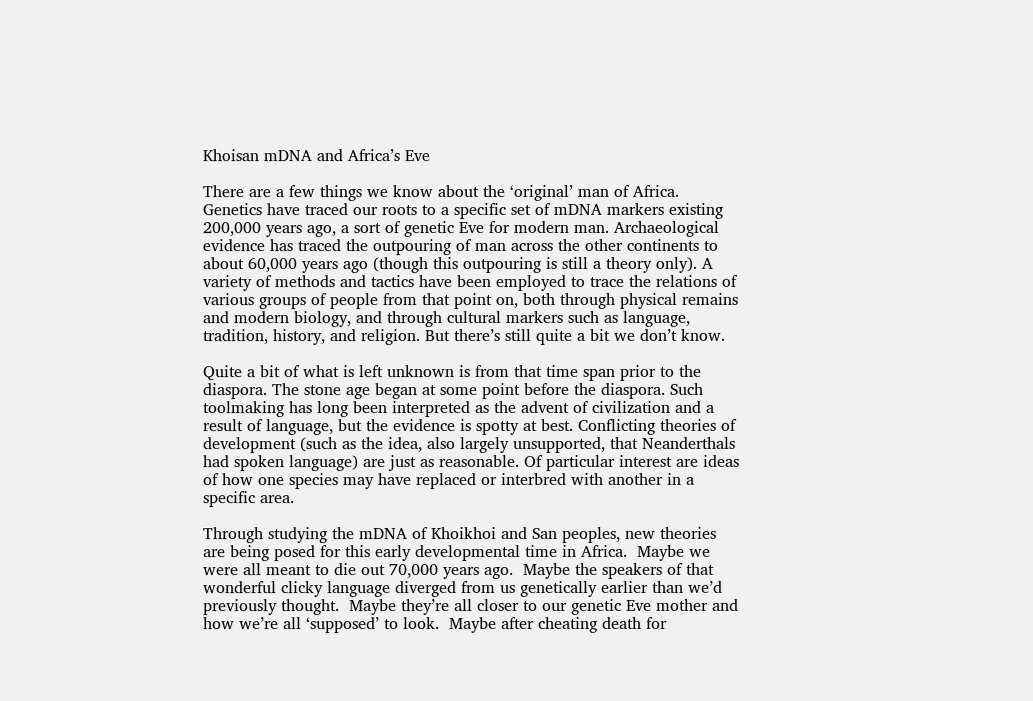Khoisan mDNA and Africa’s Eve

There are a few things we know about the ‘original’ man of Africa. Genetics have traced our roots to a specific set of mDNA markers existing 200,000 years ago, a sort of genetic Eve for modern man. Archaeological evidence has traced the outpouring of man across the other continents to about 60,000 years ago (though this outpouring is still a theory only). A variety of methods and tactics have been employed to trace the relations of various groups of people from that point on, both through physical remains and modern biology, and through cultural markers such as language, tradition, history, and religion. But there’s still quite a bit we don’t know.

Quite a bit of what is left unknown is from that time span prior to the diaspora. The stone age began at some point before the diaspora. Such toolmaking has long been interpreted as the advent of civilization and a result of language, but the evidence is spotty at best. Conflicting theories of development (such as the idea, also largely unsupported, that Neanderthals had spoken language) are just as reasonable. Of particular interest are ideas of how one species may have replaced or interbred with another in a specific area.

Through studying the mDNA of Khoikhoi and San peoples, new theories are being posed for this early developmental time in Africa.  Maybe we were all meant to die out 70,000 years ago.  Maybe the speakers of that wonderful clicky language diverged from us genetically earlier than we’d previously thought.  Maybe they’re all closer to our genetic Eve mother and how we’re all ‘supposed’ to look.  Maybe after cheating death for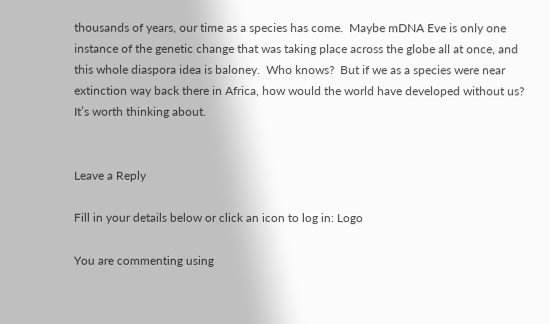thousands of years, our time as a species has come.  Maybe mDNA Eve is only one instance of the genetic change that was taking place across the globe all at once, and this whole diaspora idea is baloney.  Who knows?  But if we as a species were near extinction way back there in Africa, how would the world have developed without us?  It’s worth thinking about.


Leave a Reply

Fill in your details below or click an icon to log in: Logo

You are commenting using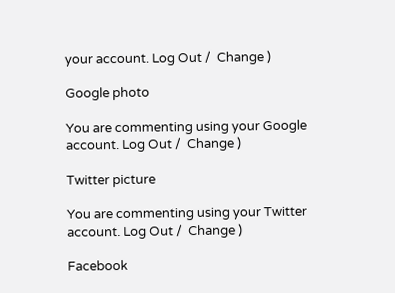your account. Log Out /  Change )

Google photo

You are commenting using your Google account. Log Out /  Change )

Twitter picture

You are commenting using your Twitter account. Log Out /  Change )

Facebook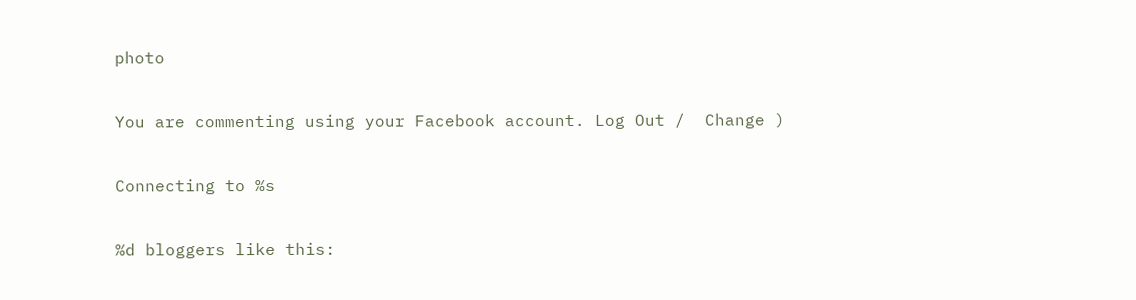photo

You are commenting using your Facebook account. Log Out /  Change )

Connecting to %s

%d bloggers like this: